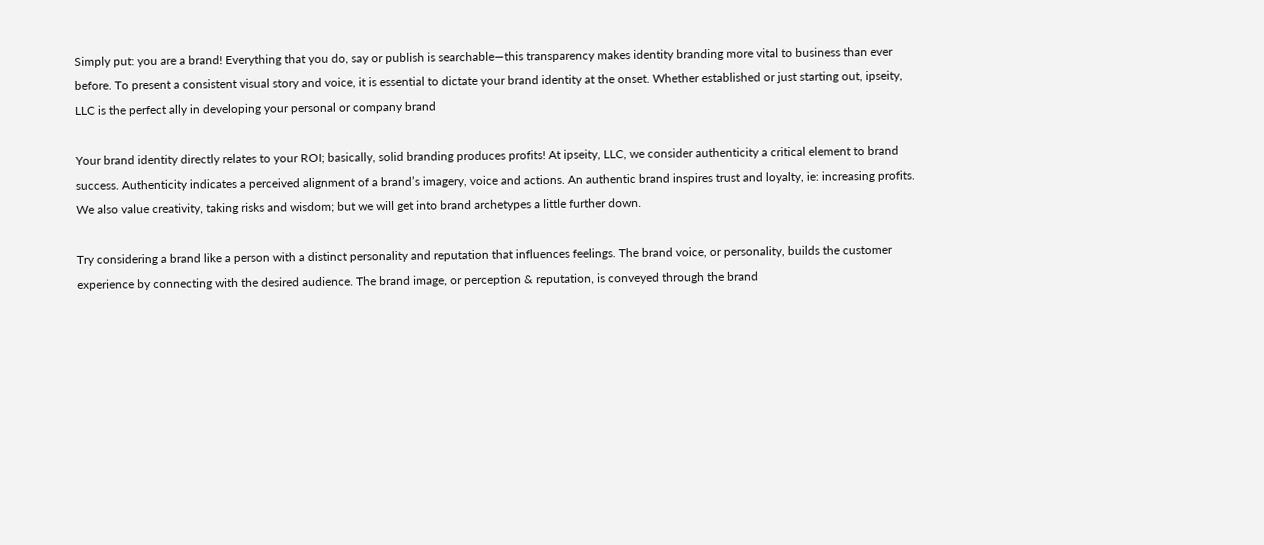Simply put: you are a brand! Everything that you do, say or publish is searchable—this transparency makes identity branding more vital to business than ever before. To present a consistent visual story and voice, it is essential to dictate your brand identity at the onset. Whether established or just starting out, ipseity, LLC is the perfect ally in developing your personal or company brand

Your brand identity directly relates to your ROI; basically, solid branding produces profits! At ipseity, LLC, we consider authenticity a critical element to brand success. Authenticity indicates a perceived alignment of a brand’s imagery, voice and actions. An authentic brand inspires trust and loyalty, ie: increasing profits. We also value creativity, taking risks and wisdom; but we will get into brand archetypes a little further down.

Try considering a brand like a person with a distinct personality and reputation that influences feelings. The brand voice, or personality, builds the customer experience by connecting with the desired audience. The brand image, or perception & reputation, is conveyed through the brand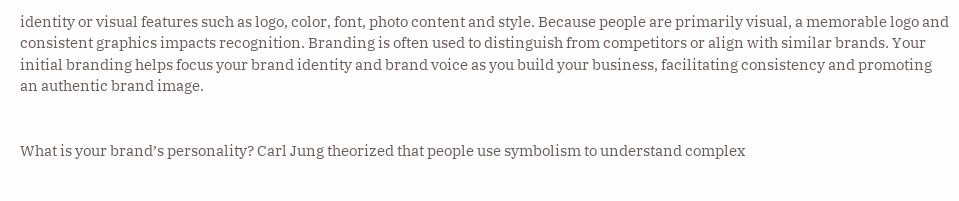identity or visual features such as logo, color, font, photo content and style. Because people are primarily visual, a memorable logo and consistent graphics impacts recognition. Branding is often used to distinguish from competitors or align with similar brands. Your initial branding helps focus your brand identity and brand voice as you build your business, facilitating consistency and promoting an authentic brand image.


What is your brand’s personality? Carl Jung theorized that people use symbolism to understand complex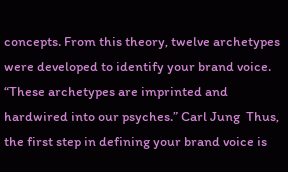concepts. From this theory, twelve archetypes were developed to identify your brand voice. “These archetypes are imprinted and hardwired into our psyches.” Carl Jung  Thus, the first step in defining your brand voice is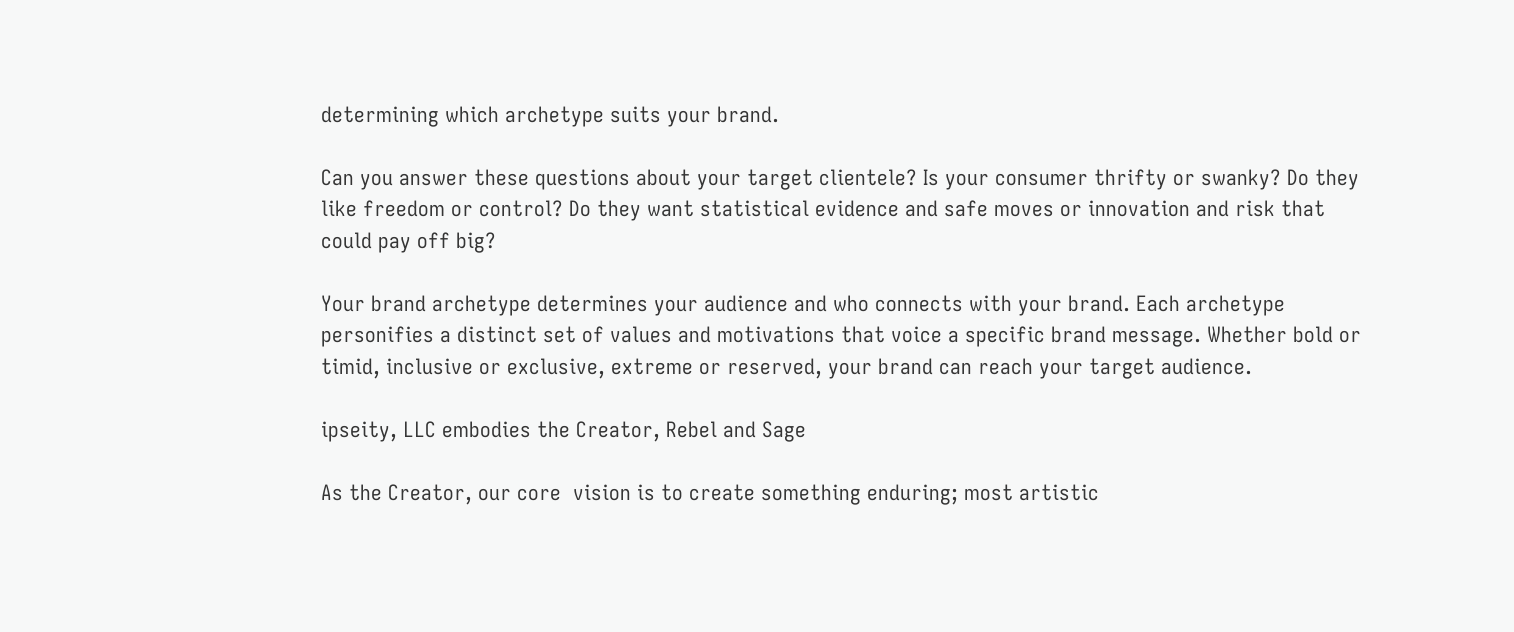determining which archetype suits your brand.

Can you answer these questions about your target clientele? Is your consumer thrifty or swanky? Do they like freedom or control? Do they want statistical evidence and safe moves or innovation and risk that could pay off big?

Your brand archetype determines your audience and who connects with your brand. Each archetype personifies a distinct set of values and motivations that voice a specific brand message. Whether bold or timid, inclusive or exclusive, extreme or reserved, your brand can reach your target audience.

ipseity, LLC embodies the Creator, Rebel and Sage

As the Creator, our core  vision is to create something enduring; most artistic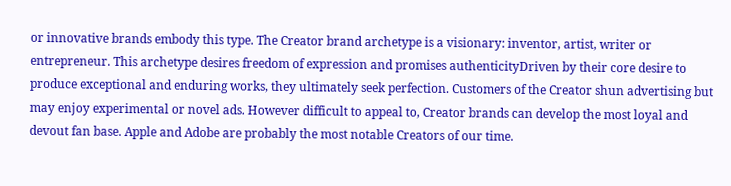or innovative brands embody this type. The Creator brand archetype is a visionary: inventor, artist, writer or entrepreneur. This archetype desires freedom of expression and promises authenticityDriven by their core desire to produce exceptional and enduring works, they ultimately seek perfection. Customers of the Creator shun advertising but may enjoy experimental or novel ads. However difficult to appeal to, Creator brands can develop the most loyal and devout fan base. Apple and Adobe are probably the most notable Creators of our time.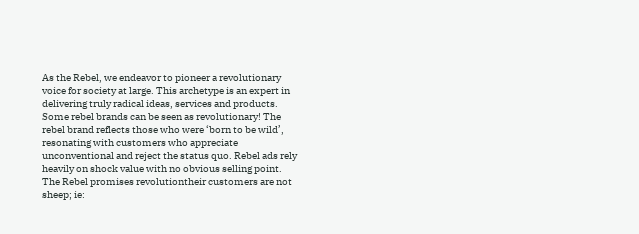As the Rebel, we endeavor to pioneer a revolutionary voice for society at large. This archetype is an expert in delivering truly radical ideas, services and products. Some rebel brands can be seen as revolutionary! The rebel brand reflects those who were ‘born to be wild’, resonating with customers who appreciate unconventional and reject the status quo. Rebel ads rely heavily on shock value with no obvious selling point. The Rebel promises revolutiontheir customers are not sheep; ie: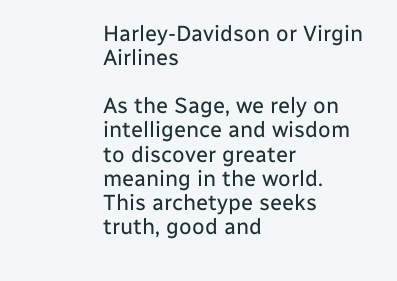Harley-Davidson or Virgin Airlines

As the Sage, we rely on intelligence and wisdom to discover greater meaning in the world. This archetype seeks truth, good and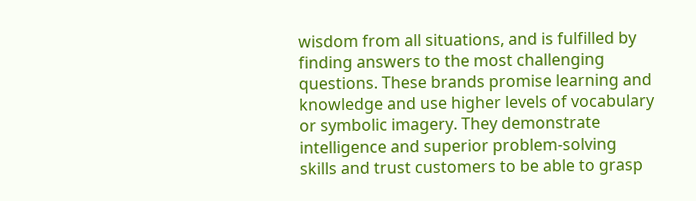wisdom from all situations, and is fulfilled by finding answers to the most challenging questions. These brands promise learning and knowledge and use higher levels of vocabulary or symbolic imagery. They demonstrate intelligence and superior problem-solving skills and trust customers to be able to grasp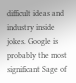difficult ideas and industry inside jokes. Google is probably the most significant Sage of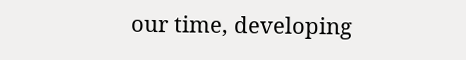our time, developing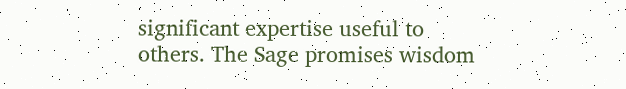significant expertise useful to others. The Sage promises wisdom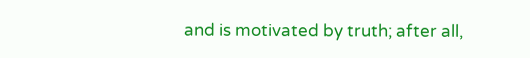and is motivated by truth; after all,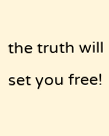the truth will set you free!